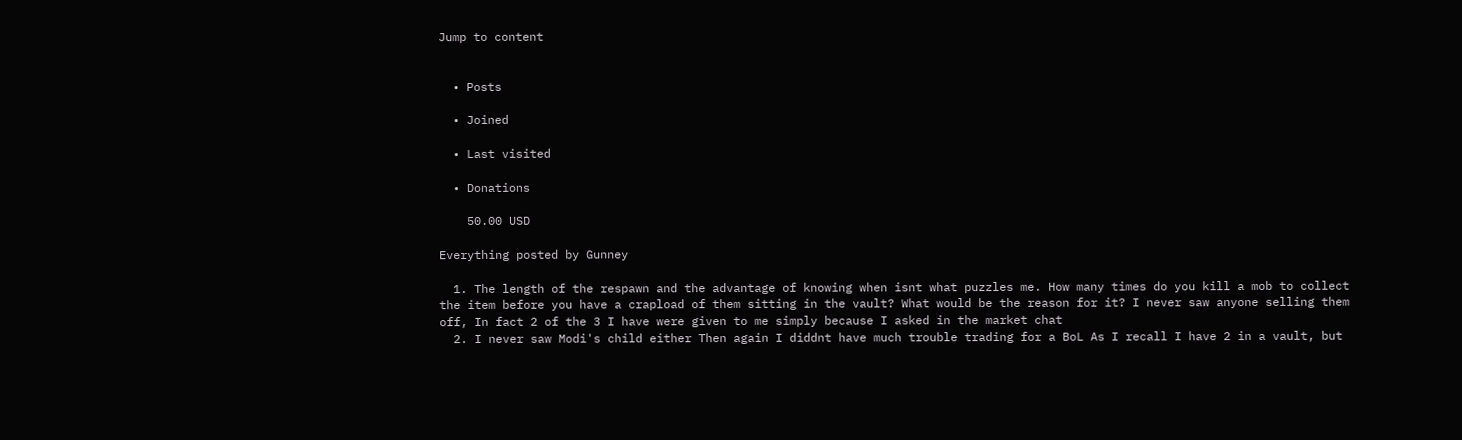Jump to content


  • Posts

  • Joined

  • Last visited

  • Donations

    50.00 USD

Everything posted by Gunney

  1. The length of the respawn and the advantage of knowing when isnt what puzzles me. How many times do you kill a mob to collect the item before you have a crapload of them sitting in the vault? What would be the reason for it? I never saw anyone selling them off, In fact 2 of the 3 I have were given to me simply because I asked in the market chat
  2. I never saw Modi's child either Then again I diddnt have much trouble trading for a BoL As I recall I have 2 in a vault, but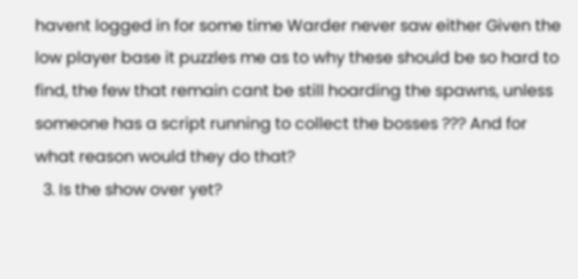havent logged in for some time Warder never saw either Given the low player base it puzzles me as to why these should be so hard to find, the few that remain cant be still hoarding the spawns, unless someone has a script running to collect the bosses ??? And for what reason would they do that?
  3. Is the show over yet?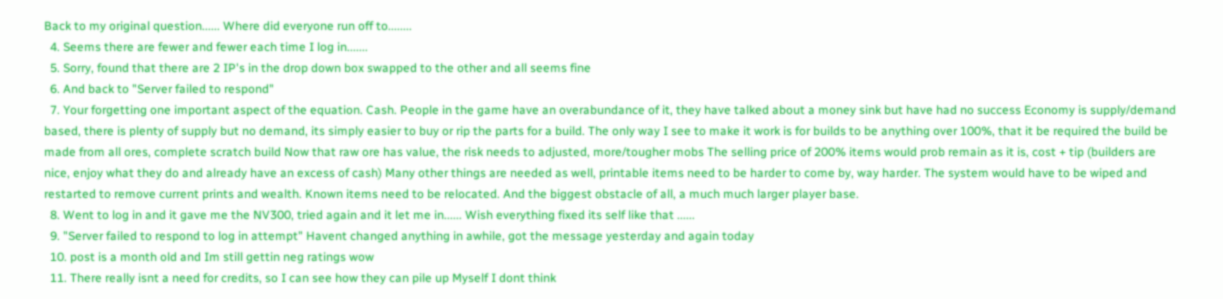Back to my original question...... Where did everyone run off to........
  4. Seems there are fewer and fewer each time I log in.......
  5. Sorry, found that there are 2 IP's in the drop down box swapped to the other and all seems fine
  6. And back to "Server failed to respond"
  7. Your forgetting one important aspect of the equation. Cash. People in the game have an overabundance of it, they have talked about a money sink but have had no success Economy is supply/demand based, there is plenty of supply but no demand, its simply easier to buy or rip the parts for a build. The only way I see to make it work is for builds to be anything over 100%, that it be required the build be made from all ores, complete scratch build Now that raw ore has value, the risk needs to adjusted, more/tougher mobs The selling price of 200% items would prob remain as it is, cost + tip (builders are nice, enjoy what they do and already have an excess of cash) Many other things are needed as well, printable items need to be harder to come by, way harder. The system would have to be wiped and restarted to remove current prints and wealth. Known items need to be relocated. And the biggest obstacle of all, a much much larger player base.
  8. Went to log in and it gave me the NV300, tried again and it let me in...... Wish everything fixed its self like that ......
  9. "Server failed to respond to log in attempt" Havent changed anything in awhile, got the message yesterday and again today
  10. post is a month old and Im still gettin neg ratings wow
  11. There really isnt a need for credits, so I can see how they can pile up Myself I dont think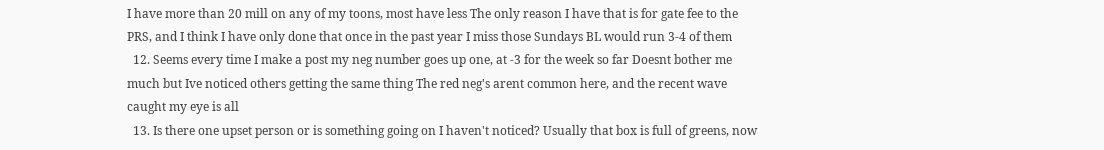I have more than 20 mill on any of my toons, most have less The only reason I have that is for gate fee to the PRS, and I think I have only done that once in the past year I miss those Sundays BL would run 3-4 of them
  12. Seems every time I make a post my neg number goes up one, at -3 for the week so far Doesnt bother me much but Ive noticed others getting the same thing The red neg's arent common here, and the recent wave caught my eye is all
  13. Is there one upset person or is something going on I haven't noticed? Usually that box is full of greens, now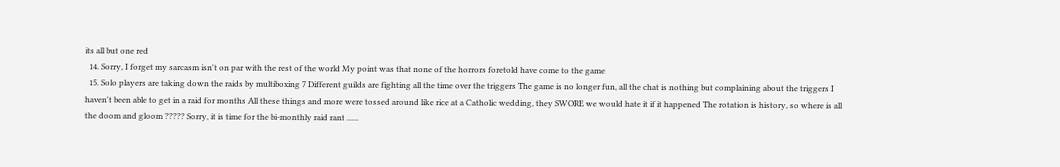its all but one red
  14. Sorry, I forget my sarcasm isn't on par with the rest of the world My point was that none of the horrors foretold have come to the game
  15. Solo players are taking down the raids by multiboxing 7 Different guilds are fighting all the time over the triggers The game is no longer fun, all the chat is nothing but complaining about the triggers I haven't been able to get in a raid for months All these things and more were tossed around like rice at a Catholic wedding, they SWORE we would hate it if it happened The rotation is history, so where is all the doom and gloom ????? Sorry, it is time for the bi-monthly raid rant ......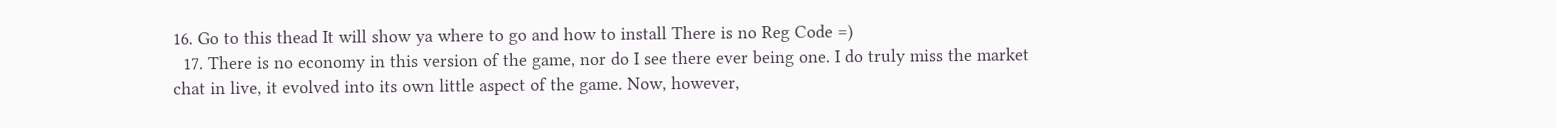16. Go to this thead It will show ya where to go and how to install There is no Reg Code =)
  17. There is no economy in this version of the game, nor do I see there ever being one. I do truly miss the market chat in live, it evolved into its own little aspect of the game. Now, however,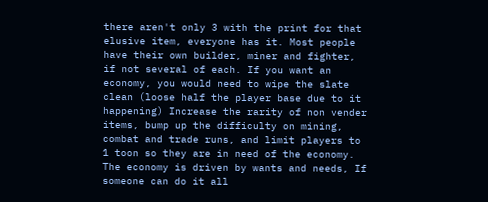there aren't only 3 with the print for that elusive item, everyone has it. Most people have their own builder, miner and fighter, if not several of each. If you want an economy, you would need to wipe the slate clean (loose half the player base due to it happening) Increase the rarity of non vender items, bump up the difficulty on mining, combat and trade runs, and limit players to 1 toon so they are in need of the economy. The economy is driven by wants and needs, If someone can do it all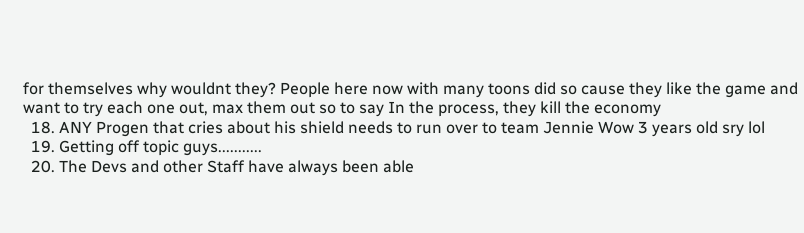for themselves why wouldnt they? People here now with many toons did so cause they like the game and want to try each one out, max them out so to say In the process, they kill the economy
  18. ANY Progen that cries about his shield needs to run over to team Jennie Wow 3 years old sry lol
  19. Getting off topic guys...........
  20. The Devs and other Staff have always been able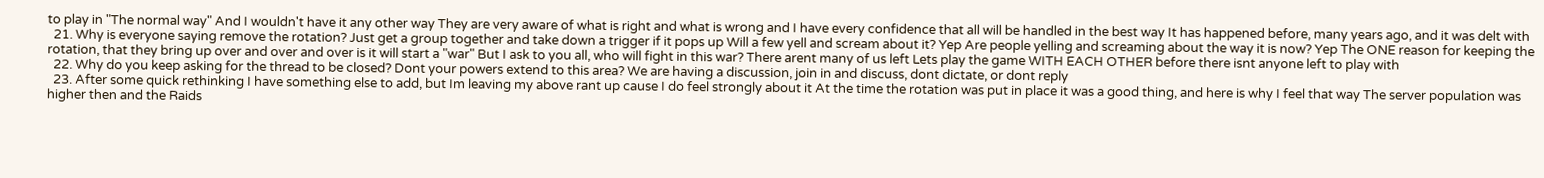to play in "The normal way" And I wouldn't have it any other way They are very aware of what is right and what is wrong and I have every confidence that all will be handled in the best way It has happened before, many years ago, and it was delt with
  21. Why is everyone saying remove the rotation? Just get a group together and take down a trigger if it pops up Will a few yell and scream about it? Yep Are people yelling and screaming about the way it is now? Yep The ONE reason for keeping the rotation, that they bring up over and over and over is it will start a "war" But I ask to you all, who will fight in this war? There arent many of us left Lets play the game WITH EACH OTHER before there isnt anyone left to play with
  22. Why do you keep asking for the thread to be closed? Dont your powers extend to this area? We are having a discussion, join in and discuss, dont dictate, or dont reply
  23. After some quick rethinking I have something else to add, but Im leaving my above rant up cause I do feel strongly about it At the time the rotation was put in place it was a good thing, and here is why I feel that way The server population was higher then and the Raids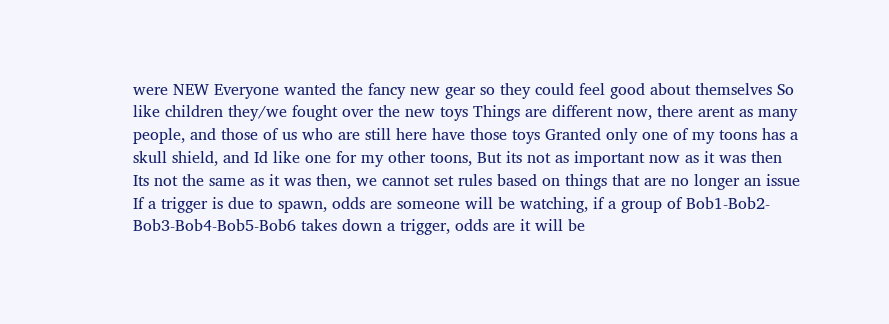were NEW Everyone wanted the fancy new gear so they could feel good about themselves So like children they/we fought over the new toys Things are different now, there arent as many people, and those of us who are still here have those toys Granted only one of my toons has a skull shield, and Id like one for my other toons, But its not as important now as it was then Its not the same as it was then, we cannot set rules based on things that are no longer an issue If a trigger is due to spawn, odds are someone will be watching, if a group of Bob1-Bob2-Bob3-Bob4-Bob5-Bob6 takes down a trigger, odds are it will be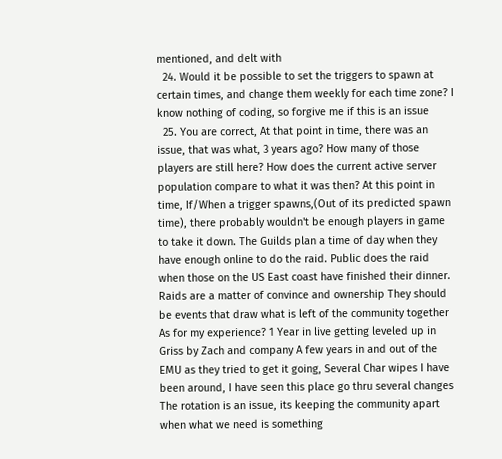mentioned, and delt with
  24. Would it be possible to set the triggers to spawn at certain times, and change them weekly for each time zone? I know nothing of coding, so forgive me if this is an issue
  25. You are correct, At that point in time, there was an issue, that was what, 3 years ago? How many of those players are still here? How does the current active server population compare to what it was then? At this point in time, If/When a trigger spawns,(Out of its predicted spawn time), there probably wouldn't be enough players in game to take it down. The Guilds plan a time of day when they have enough online to do the raid. Public does the raid when those on the US East coast have finished their dinner. Raids are a matter of convince and ownership They should be events that draw what is left of the community together As for my experience? 1 Year in live getting leveled up in Griss by Zach and company A few years in and out of the EMU as they tried to get it going, Several Char wipes I have been around, I have seen this place go thru several changes The rotation is an issue, its keeping the community apart when what we need is something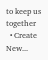to keep us together
  • Create New...